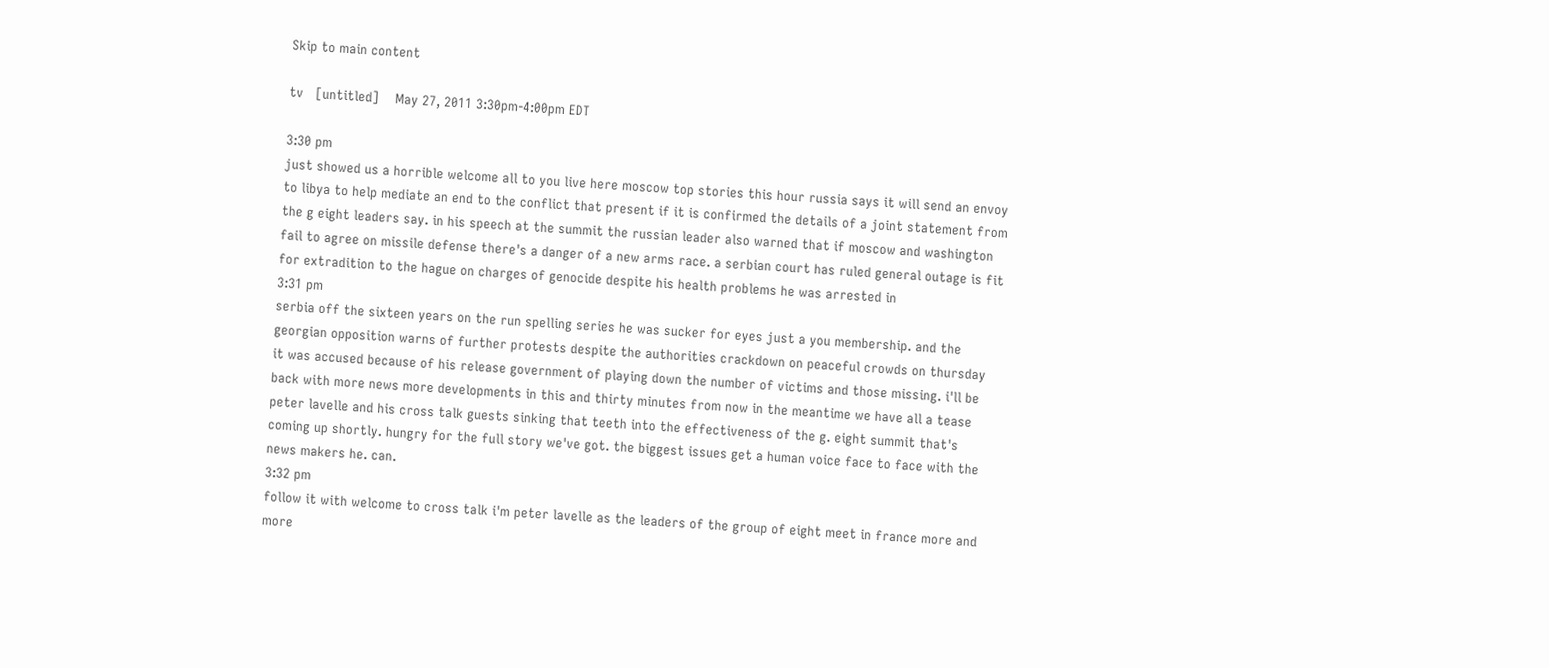Skip to main content

tv   [untitled]    May 27, 2011 3:30pm-4:00pm EDT

3:30 pm
just showed us a horrible welcome all to you live here moscow top stories this hour russia says it will send an envoy to libya to help mediate an end to the conflict that present if it is confirmed the details of a joint statement from the g eight leaders say. in his speech at the summit the russian leader also warned that if moscow and washington fail to agree on missile defense there's a danger of a new arms race. a serbian court has ruled general outage is fit for extradition to the hague on charges of genocide despite his health problems he was arrested in
3:31 pm
serbia off the sixteen years on the run spelling series he was sucker for eyes just a you membership. and the georgian opposition warns of further protests despite the authorities crackdown on peaceful crowds on thursday it was accused because of his release government of playing down the number of victims and those missing. i'll be back with more news more developments in this and thirty minutes from now in the meantime we have all a tease peter lavelle and his cross talk guests sinking that teeth into the effectiveness of the g. eight summit that's coming up shortly. hungry for the full story we've got. the biggest issues get a human voice face to face with the news makers he. can.
3:32 pm
follow it with welcome to cross talk i'm peter lavelle as the leaders of the group of eight meet in france more and more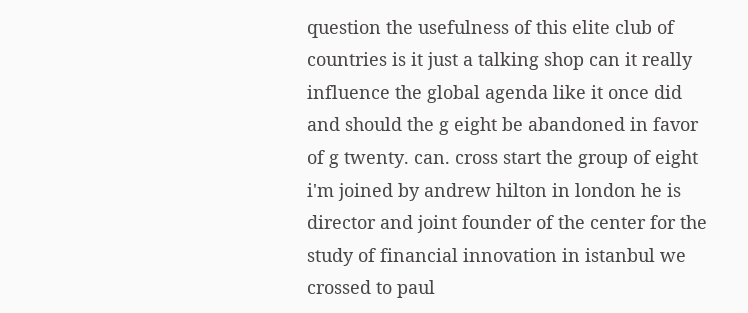question the usefulness of this elite club of countries is it just a talking shop can it really influence the global agenda like it once did and should the g eight be abandoned in favor of g twenty. can. cross start the group of eight i'm joined by andrew hilton in london he is director and joint founder of the center for the study of financial innovation in istanbul we crossed to paul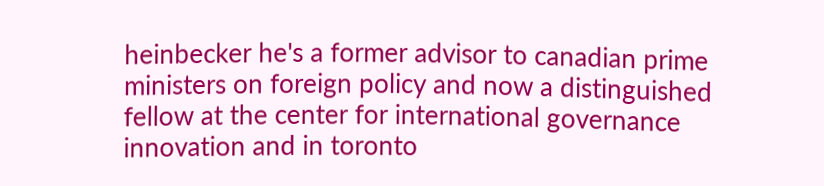heinbecker he's a former advisor to canadian prime ministers on foreign policy and now a distinguished fellow at the center for international governance innovation and in toronto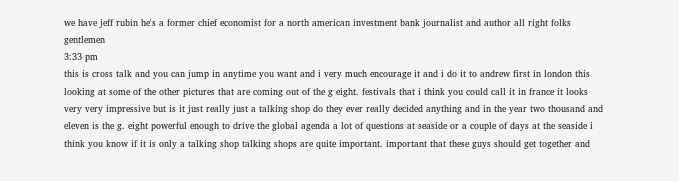we have jeff rubin he's a former chief economist for a north american investment bank journalist and author all right folks gentlemen
3:33 pm
this is cross talk and you can jump in anytime you want and i very much encourage it and i do it to andrew first in london this looking at some of the other pictures that are coming out of the g eight. festivals that i think you could call it in france it looks very very impressive but is it just really just a talking shop do they ever really decided anything and in the year two thousand and eleven is the g. eight powerful enough to drive the global agenda a lot of questions at seaside or a couple of days at the seaside i think you know if it is only a talking shop talking shops are quite important. important that these guys should get together and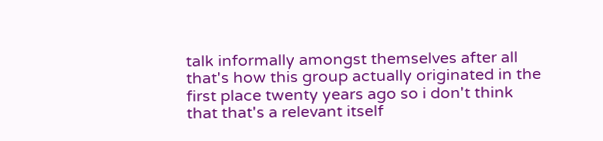talk informally amongst themselves after all that's how this group actually originated in the first place twenty years ago so i don't think that that's a relevant itself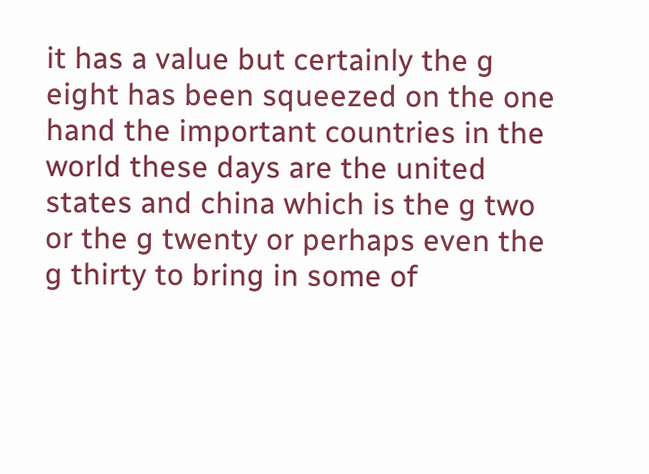it has a value but certainly the g eight has been squeezed on the one hand the important countries in the world these days are the united states and china which is the g two or the g twenty or perhaps even the g thirty to bring in some of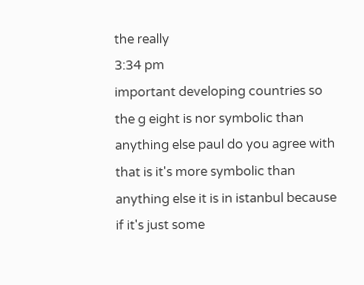the really
3:34 pm
important developing countries so the g eight is nor symbolic than anything else paul do you agree with that is it's more symbolic than anything else it is in istanbul because if it's just some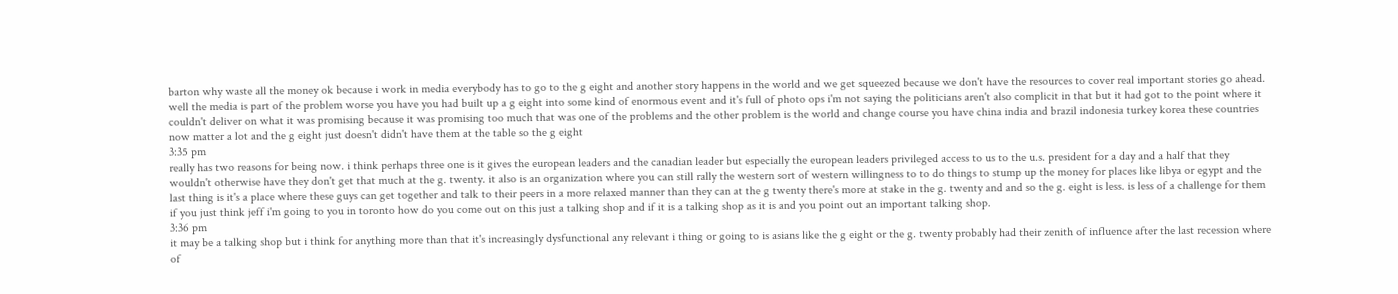barton why waste all the money ok because i work in media everybody has to go to the g eight and another story happens in the world and we get squeezed because we don't have the resources to cover real important stories go ahead. well the media is part of the problem worse you have you had built up a g eight into some kind of enormous event and it's full of photo ops i'm not saying the politicians aren't also complicit in that but it had got to the point where it couldn't deliver on what it was promising because it was promising too much that was one of the problems and the other problem is the world and change course you have china india and brazil indonesia turkey korea these countries now matter a lot and the g eight just doesn't didn't have them at the table so the g eight
3:35 pm
really has two reasons for being now. i think perhaps three one is it gives the european leaders and the canadian leader but especially the european leaders privileged access to us to the u.s. president for a day and a half that they wouldn't otherwise have they don't get that much at the g. twenty. it also is an organization where you can still rally the western sort of western willingness to to do things to stump up the money for places like libya or egypt and the last thing is it's a place where these guys can get together and talk to their peers in a more relaxed manner than they can at the g twenty there's more at stake in the g. twenty and and so the g. eight is less. is less of a challenge for them if you just think jeff i'm going to you in toronto how do you come out on this just a talking shop and if it is a talking shop as it is and you point out an important talking shop.
3:36 pm
it may be a talking shop but i think for anything more than that it's increasingly dysfunctional any relevant i thing or going to is asians like the g eight or the g. twenty probably had their zenith of influence after the last recession where of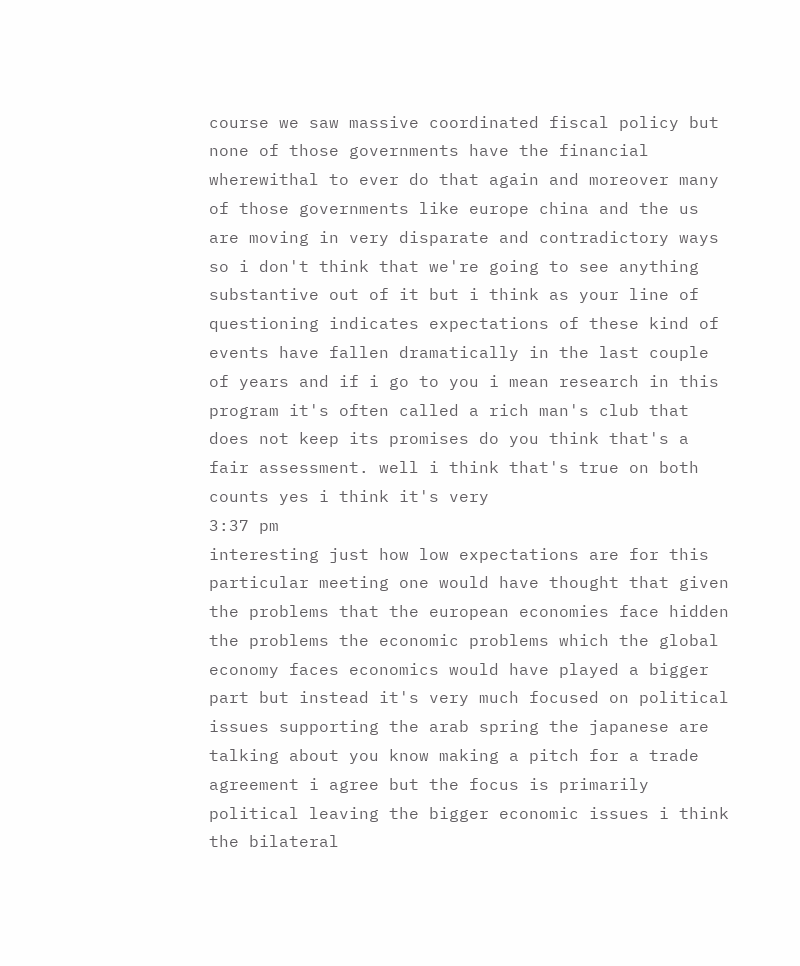course we saw massive coordinated fiscal policy but none of those governments have the financial wherewithal to ever do that again and moreover many of those governments like europe china and the us are moving in very disparate and contradictory ways so i don't think that we're going to see anything substantive out of it but i think as your line of questioning indicates expectations of these kind of events have fallen dramatically in the last couple of years and if i go to you i mean research in this program it's often called a rich man's club that does not keep its promises do you think that's a fair assessment. well i think that's true on both counts yes i think it's very
3:37 pm
interesting just how low expectations are for this particular meeting one would have thought that given the problems that the european economies face hidden the problems the economic problems which the global economy faces economics would have played a bigger part but instead it's very much focused on political issues supporting the arab spring the japanese are talking about you know making a pitch for a trade agreement i agree but the focus is primarily political leaving the bigger economic issues i think the bilateral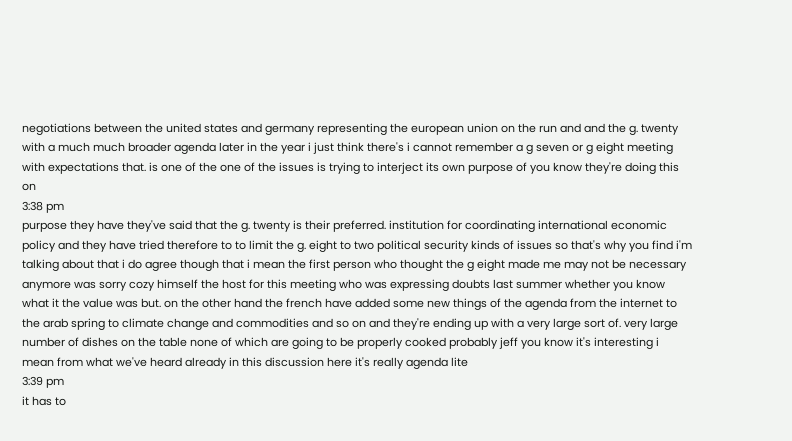negotiations between the united states and germany representing the european union on the run and and the g. twenty with a much much broader agenda later in the year i just think there's i cannot remember a g seven or g eight meeting with expectations that. is one of the one of the issues is trying to interject its own purpose of you know they're doing this on
3:38 pm
purpose they have they've said that the g. twenty is their preferred. institution for coordinating international economic policy and they have tried therefore to to limit the g. eight to two political security kinds of issues so that's why you find i'm talking about that i do agree though that i mean the first person who thought the g eight made me may not be necessary anymore was sorry cozy himself the host for this meeting who was expressing doubts last summer whether you know what it the value was but. on the other hand the french have added some new things of the agenda from the internet to the arab spring to climate change and commodities and so on and they're ending up with a very large sort of. very large number of dishes on the table none of which are going to be properly cooked probably jeff you know it's interesting i mean from what we've heard already in this discussion here it's really agenda lite
3:39 pm
it has to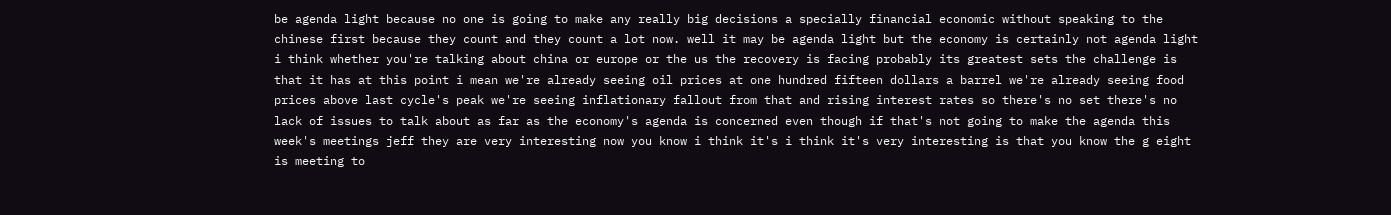be agenda light because no one is going to make any really big decisions a specially financial economic without speaking to the chinese first because they count and they count a lot now. well it may be agenda light but the economy is certainly not agenda light i think whether you're talking about china or europe or the us the recovery is facing probably its greatest sets the challenge is that it has at this point i mean we're already seeing oil prices at one hundred fifteen dollars a barrel we're already seeing food prices above last cycle's peak we're seeing inflationary fallout from that and rising interest rates so there's no set there's no lack of issues to talk about as far as the economy's agenda is concerned even though if that's not going to make the agenda this week's meetings jeff they are very interesting now you know i think it's i think it's very interesting is that you know the g eight is meeting to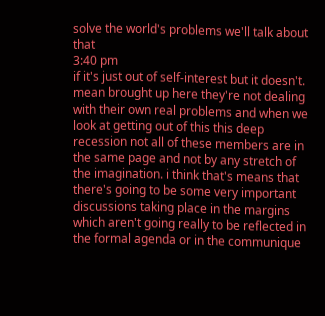solve the world's problems we'll talk about that
3:40 pm
if it's just out of self-interest but it doesn't. mean brought up here they're not dealing with their own real problems and when we look at getting out of this this deep recession not all of these members are in the same page and not by any stretch of the imagination. i think that's means that there's going to be some very important discussions taking place in the margins which aren't going really to be reflected in the formal agenda or in the communique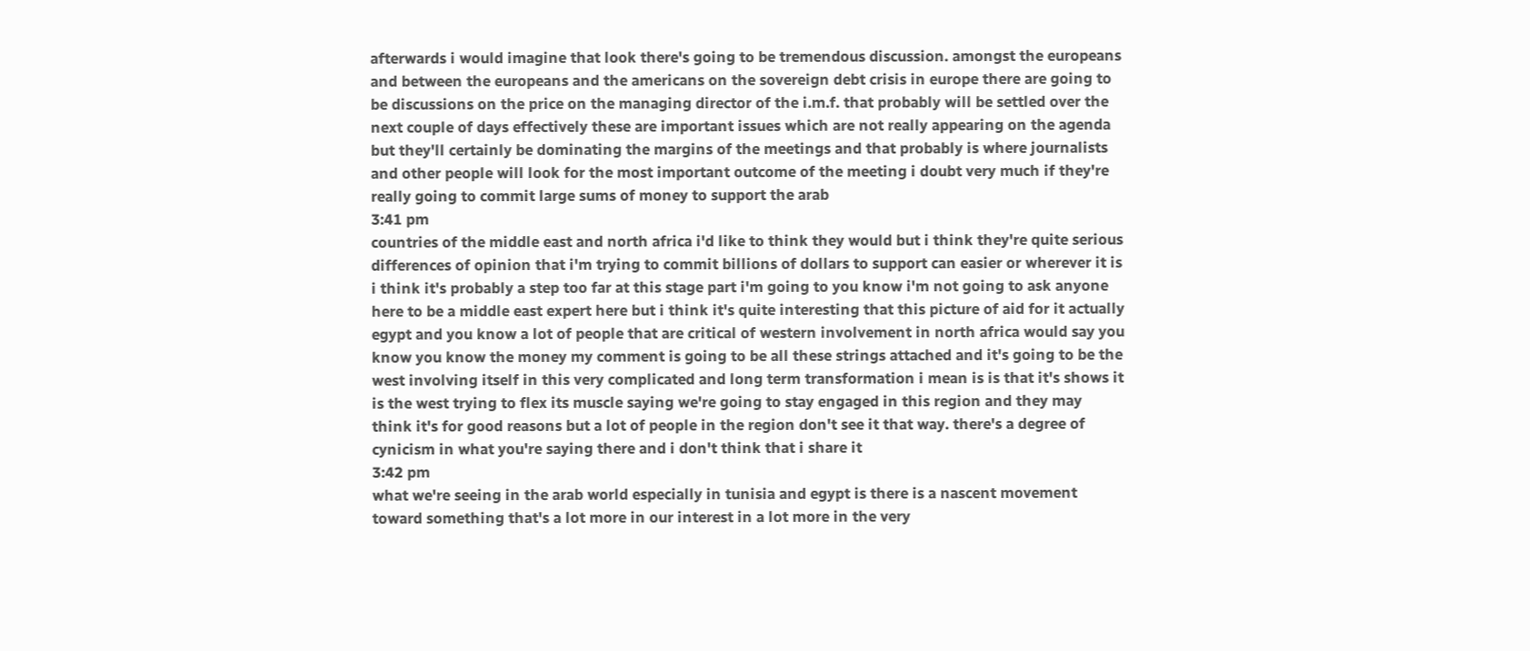afterwards i would imagine that look there's going to be tremendous discussion. amongst the europeans and between the europeans and the americans on the sovereign debt crisis in europe there are going to be discussions on the price on the managing director of the i.m.f. that probably will be settled over the next couple of days effectively these are important issues which are not really appearing on the agenda but they'll certainly be dominating the margins of the meetings and that probably is where journalists and other people will look for the most important outcome of the meeting i doubt very much if they're really going to commit large sums of money to support the arab
3:41 pm
countries of the middle east and north africa i'd like to think they would but i think they're quite serious differences of opinion that i'm trying to commit billions of dollars to support can easier or wherever it is i think it's probably a step too far at this stage part i'm going to you know i'm not going to ask anyone here to be a middle east expert here but i think it's quite interesting that this picture of aid for it actually egypt and you know a lot of people that are critical of western involvement in north africa would say you know you know the money my comment is going to be all these strings attached and it's going to be the west involving itself in this very complicated and long term transformation i mean is is that it's shows it is the west trying to flex its muscle saying we're going to stay engaged in this region and they may think it's for good reasons but a lot of people in the region don't see it that way. there's a degree of cynicism in what you're saying there and i don't think that i share it
3:42 pm
what we're seeing in the arab world especially in tunisia and egypt is there is a nascent movement toward something that's a lot more in our interest in a lot more in the very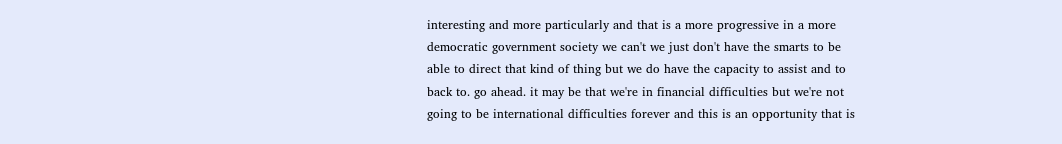interesting and more particularly and that is a more progressive in a more democratic government society we can't we just don't have the smarts to be able to direct that kind of thing but we do have the capacity to assist and to back to. go ahead. it may be that we're in financial difficulties but we're not going to be international difficulties forever and this is an opportunity that is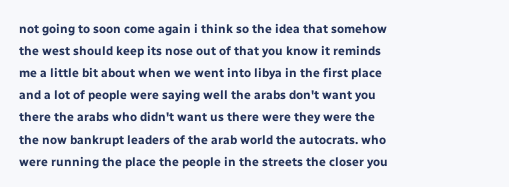not going to soon come again i think so the idea that somehow the west should keep its nose out of that you know it reminds me a little bit about when we went into libya in the first place and a lot of people were saying well the arabs don't want you there the arabs who didn't want us there were they were the the now bankrupt leaders of the arab world the autocrats. who were running the place the people in the streets the closer you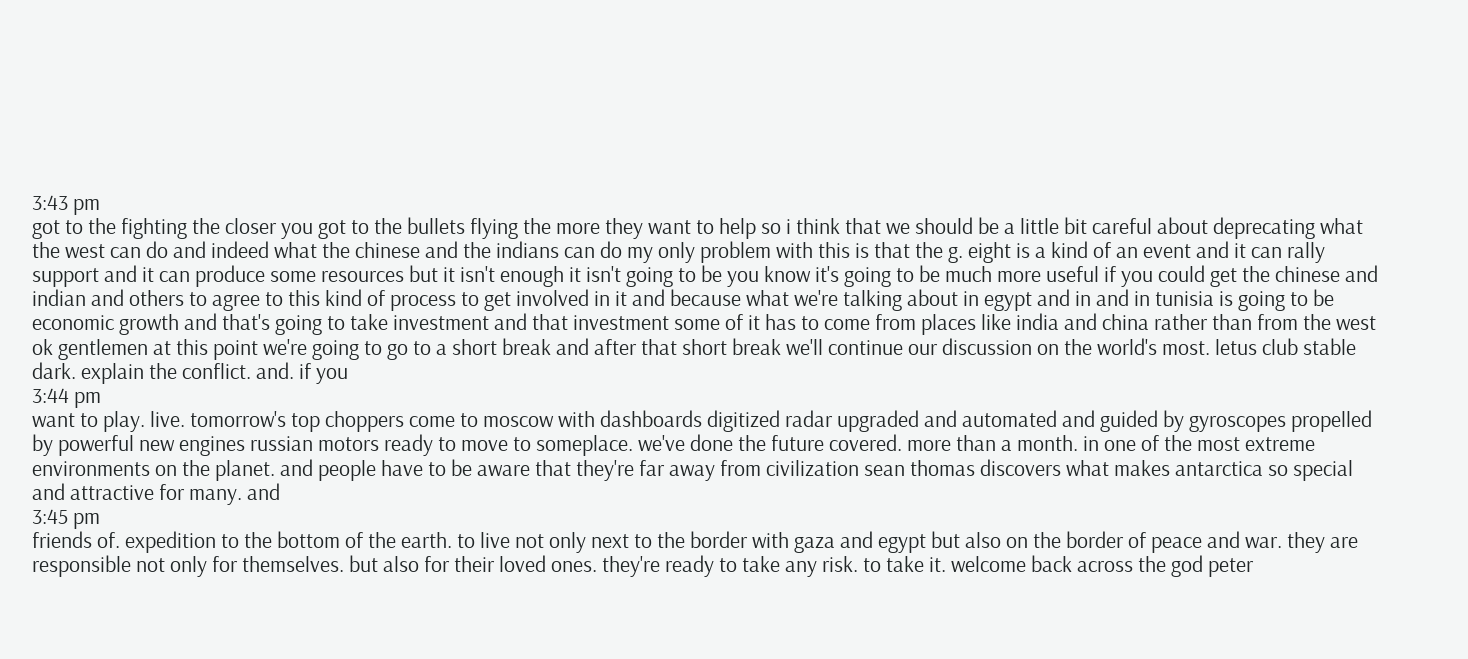3:43 pm
got to the fighting the closer you got to the bullets flying the more they want to help so i think that we should be a little bit careful about deprecating what the west can do and indeed what the chinese and the indians can do my only problem with this is that the g. eight is a kind of an event and it can rally support and it can produce some resources but it isn't enough it isn't going to be you know it's going to be much more useful if you could get the chinese and indian and others to agree to this kind of process to get involved in it and because what we're talking about in egypt and in and in tunisia is going to be economic growth and that's going to take investment and that investment some of it has to come from places like india and china rather than from the west ok gentlemen at this point we're going to go to a short break and after that short break we'll continue our discussion on the world's most. letus club stable dark. explain the conflict. and. if you
3:44 pm
want to play. live. tomorrow's top choppers come to moscow with dashboards digitized radar upgraded and automated and guided by gyroscopes propelled by powerful new engines russian motors ready to move to someplace. we've done the future covered. more than a month. in one of the most extreme environments on the planet. and people have to be aware that they're far away from civilization sean thomas discovers what makes antarctica so special and attractive for many. and
3:45 pm
friends of. expedition to the bottom of the earth. to live not only next to the border with gaza and egypt but also on the border of peace and war. they are responsible not only for themselves. but also for their loved ones. they're ready to take any risk. to take it. welcome back across the god peter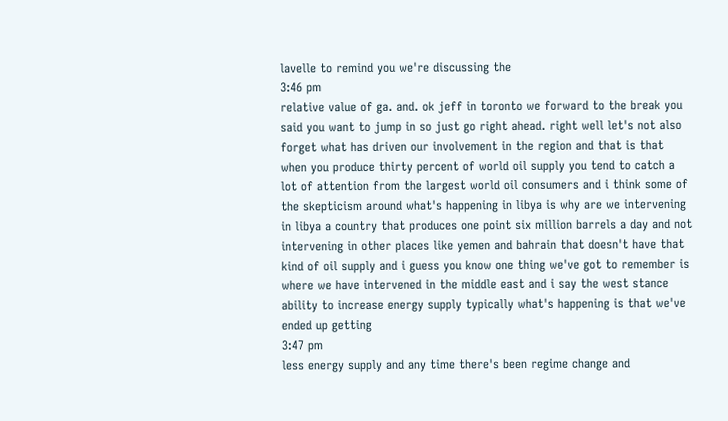lavelle to remind you we're discussing the
3:46 pm
relative value of ga. and. ok jeff in toronto we forward to the break you said you want to jump in so just go right ahead. right well let's not also forget what has driven our involvement in the region and that is that when you produce thirty percent of world oil supply you tend to catch a lot of attention from the largest world oil consumers and i think some of the skepticism around what's happening in libya is why are we intervening in libya a country that produces one point six million barrels a day and not intervening in other places like yemen and bahrain that doesn't have that kind of oil supply and i guess you know one thing we've got to remember is where we have intervened in the middle east and i say the west stance ability to increase energy supply typically what's happening is that we've ended up getting
3:47 pm
less energy supply and any time there's been regime change and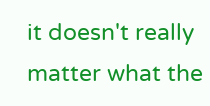it doesn't really matter what the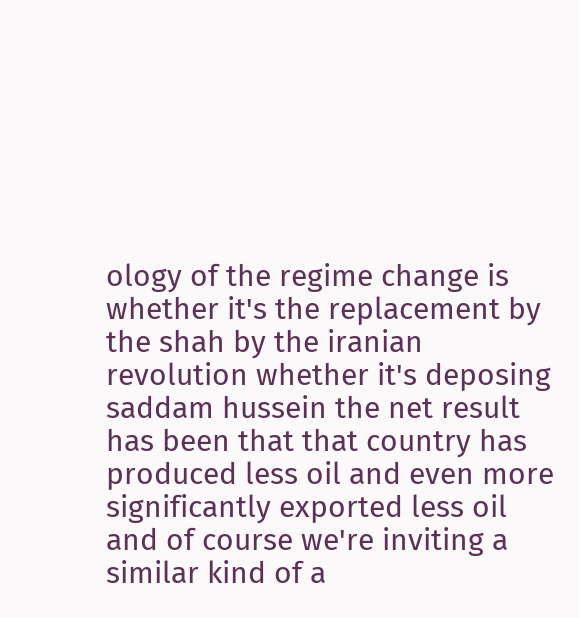ology of the regime change is whether it's the replacement by the shah by the iranian revolution whether it's deposing saddam hussein the net result has been that that country has produced less oil and even more significantly exported less oil and of course we're inviting a similar kind of a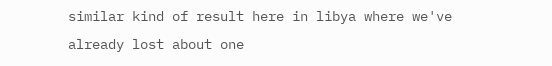similar kind of result here in libya where we've already lost about one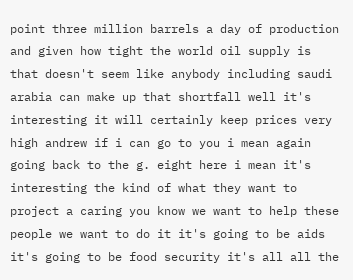point three million barrels a day of production and given how tight the world oil supply is that doesn't seem like anybody including saudi arabia can make up that shortfall well it's interesting it will certainly keep prices very high andrew if i can go to you i mean again going back to the g. eight here i mean it's interesting the kind of what they want to project a caring you know we want to help these people we want to do it it's going to be aids it's going to be food security it's all all the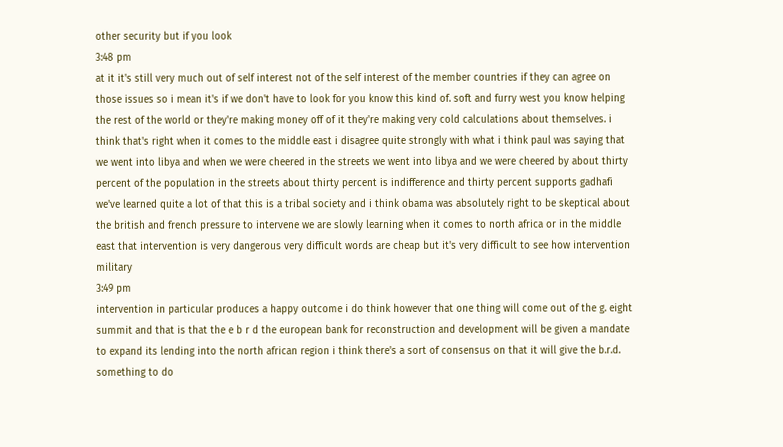other security but if you look
3:48 pm
at it it's still very much out of self interest not of the self interest of the member countries if they can agree on those issues so i mean it's if we don't have to look for you know this kind of. soft and furry west you know helping the rest of the world or they're making money off of it they're making very cold calculations about themselves. i think that's right when it comes to the middle east i disagree quite strongly with what i think paul was saying that we went into libya and when we were cheered in the streets we went into libya and we were cheered by about thirty percent of the population in the streets about thirty percent is indifference and thirty percent supports gadhafi we've learned quite a lot of that this is a tribal society and i think obama was absolutely right to be skeptical about the british and french pressure to intervene we are slowly learning when it comes to north africa or in the middle east that intervention is very dangerous very difficult words are cheap but it's very difficult to see how intervention military
3:49 pm
intervention in particular produces a happy outcome i do think however that one thing will come out of the g. eight summit and that is that the e b r d the european bank for reconstruction and development will be given a mandate to expand its lending into the north african region i think there's a sort of consensus on that it will give the b.r.d. something to do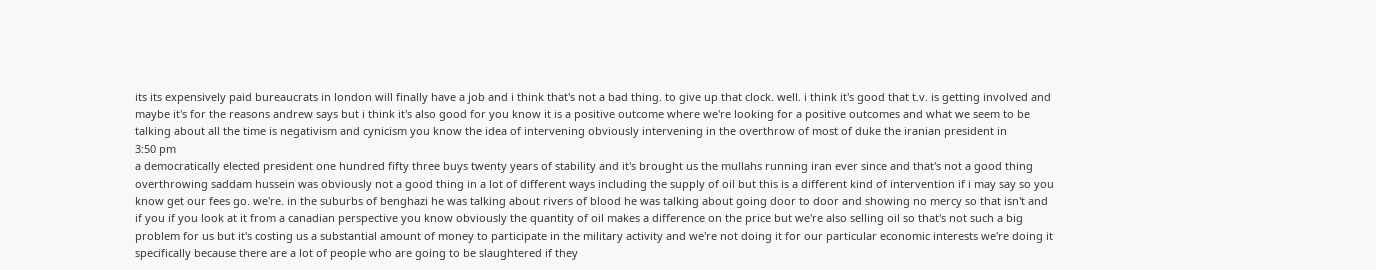its its expensively paid bureaucrats in london will finally have a job and i think that's not a bad thing. to give up that clock. well. i think it's good that t.v. is getting involved and maybe it's for the reasons andrew says but i think it's also good for you know it is a positive outcome where we're looking for a positive outcomes and what we seem to be talking about all the time is negativism and cynicism you know the idea of intervening obviously intervening in the overthrow of most of duke the iranian president in
3:50 pm
a democratically elected president one hundred fifty three buys twenty years of stability and it's brought us the mullahs running iran ever since and that's not a good thing overthrowing saddam hussein was obviously not a good thing in a lot of different ways including the supply of oil but this is a different kind of intervention if i may say so you know get our fees go. we're. in the suburbs of benghazi he was talking about rivers of blood he was talking about going door to door and showing no mercy so that isn't and if you if you look at it from a canadian perspective you know obviously the quantity of oil makes a difference on the price but we're also selling oil so that's not such a big problem for us but it's costing us a substantial amount of money to participate in the military activity and we're not doing it for our particular economic interests we're doing it specifically because there are a lot of people who are going to be slaughtered if they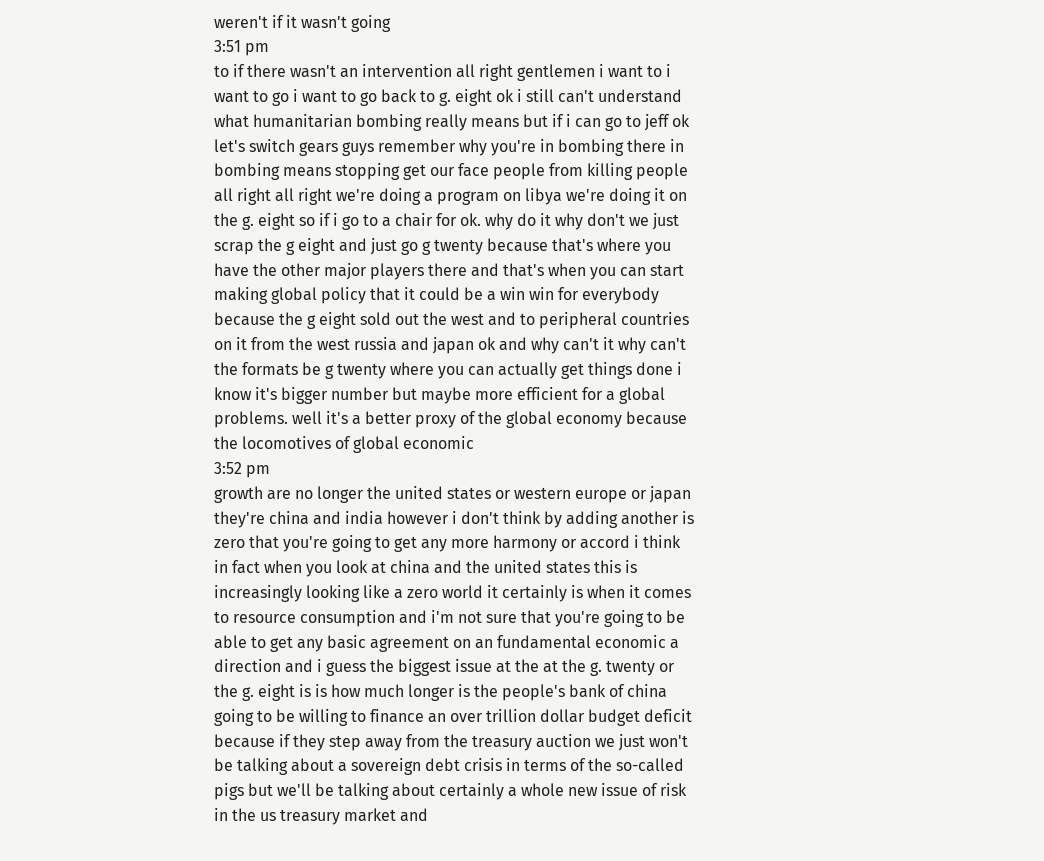weren't if it wasn't going
3:51 pm
to if there wasn't an intervention all right gentlemen i want to i want to go i want to go back to g. eight ok i still can't understand what humanitarian bombing really means but if i can go to jeff ok let's switch gears guys remember why you're in bombing there in bombing means stopping get our face people from killing people all right all right we're doing a program on libya we're doing it on the g. eight so if i go to a chair for ok. why do it why don't we just scrap the g eight and just go g twenty because that's where you have the other major players there and that's when you can start making global policy that it could be a win win for everybody because the g eight sold out the west and to peripheral countries on it from the west russia and japan ok and why can't it why can't the formats be g twenty where you can actually get things done i know it's bigger number but maybe more efficient for a global problems. well it's a better proxy of the global economy because the locomotives of global economic
3:52 pm
growth are no longer the united states or western europe or japan they're china and india however i don't think by adding another is zero that you're going to get any more harmony or accord i think in fact when you look at china and the united states this is increasingly looking like a zero world it certainly is when it comes to resource consumption and i'm not sure that you're going to be able to get any basic agreement on an fundamental economic a direction and i guess the biggest issue at the at the g. twenty or the g. eight is is how much longer is the people's bank of china going to be willing to finance an over trillion dollar budget deficit because if they step away from the treasury auction we just won't be talking about a sovereign debt crisis in terms of the so-called pigs but we'll be talking about certainly a whole new issue of risk in the us treasury market and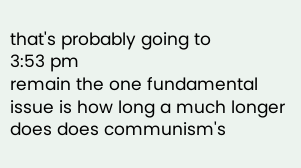that's probably going to
3:53 pm
remain the one fundamental issue is how long a much longer does does communism's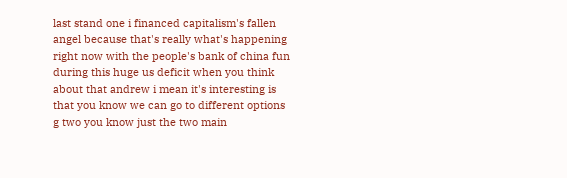last stand one i financed capitalism's fallen angel because that's really what's happening right now with the people's bank of china fun during this huge us deficit when you think about that andrew i mean it's interesting is that you know we can go to different options g two you know just the two main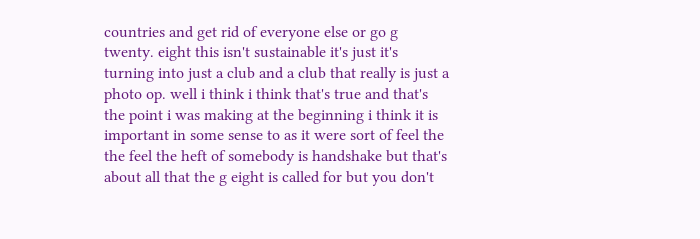countries and get rid of everyone else or go g twenty. eight this isn't sustainable it's just it's turning into just a club and a club that really is just a photo op. well i think i think that's true and that's the point i was making at the beginning i think it is important in some sense to as it were sort of feel the the feel the heft of somebody is handshake but that's about all that the g eight is called for but you don't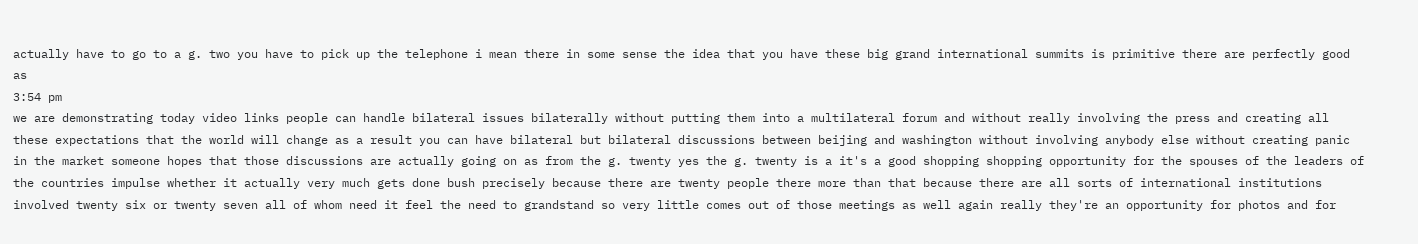actually have to go to a g. two you have to pick up the telephone i mean there in some sense the idea that you have these big grand international summits is primitive there are perfectly good as
3:54 pm
we are demonstrating today video links people can handle bilateral issues bilaterally without putting them into a multilateral forum and without really involving the press and creating all these expectations that the world will change as a result you can have bilateral but bilateral discussions between beijing and washington without involving anybody else without creating panic in the market someone hopes that those discussions are actually going on as from the g. twenty yes the g. twenty is a it's a good shopping shopping opportunity for the spouses of the leaders of the countries impulse whether it actually very much gets done bush precisely because there are twenty people there more than that because there are all sorts of international institutions involved twenty six or twenty seven all of whom need it feel the need to grandstand so very little comes out of those meetings as well again really they're an opportunity for photos and for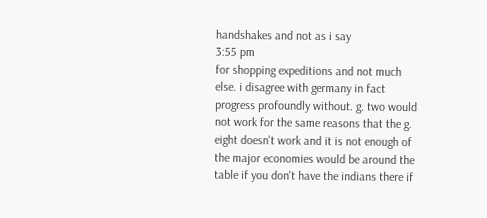handshakes and not as i say
3:55 pm
for shopping expeditions and not much else. i disagree with germany in fact progress profoundly without. g. two would not work for the same reasons that the g. eight doesn't work and it is not enough of the major economies would be around the table if you don't have the indians there if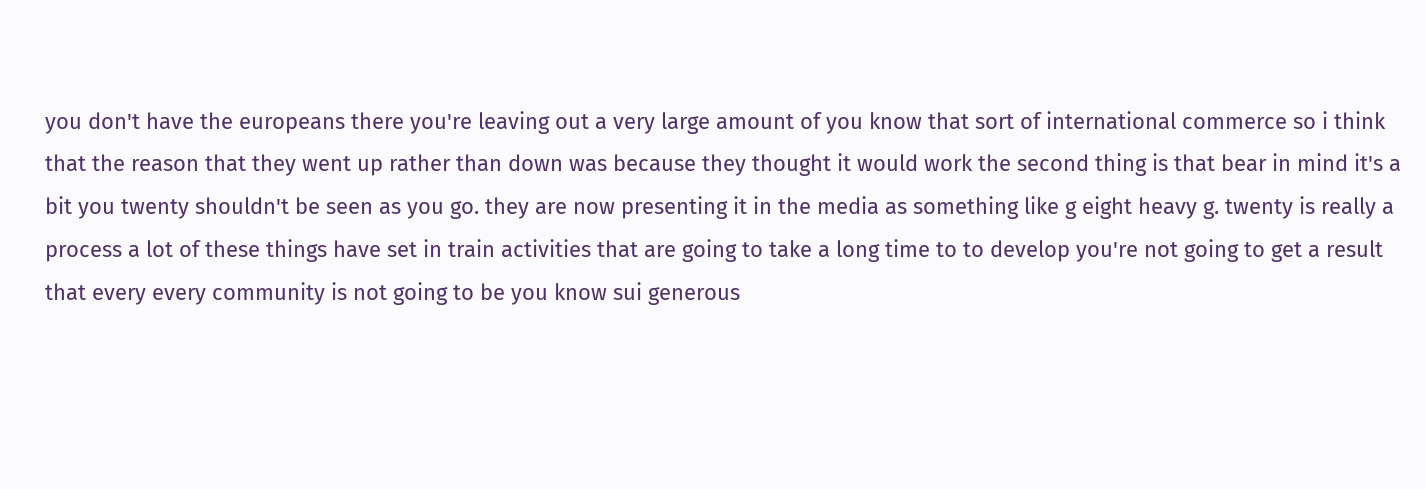you don't have the europeans there you're leaving out a very large amount of you know that sort of international commerce so i think that the reason that they went up rather than down was because they thought it would work the second thing is that bear in mind it's a bit you twenty shouldn't be seen as you go. they are now presenting it in the media as something like g eight heavy g. twenty is really a process a lot of these things have set in train activities that are going to take a long time to to develop you're not going to get a result that every every community is not going to be you know sui generous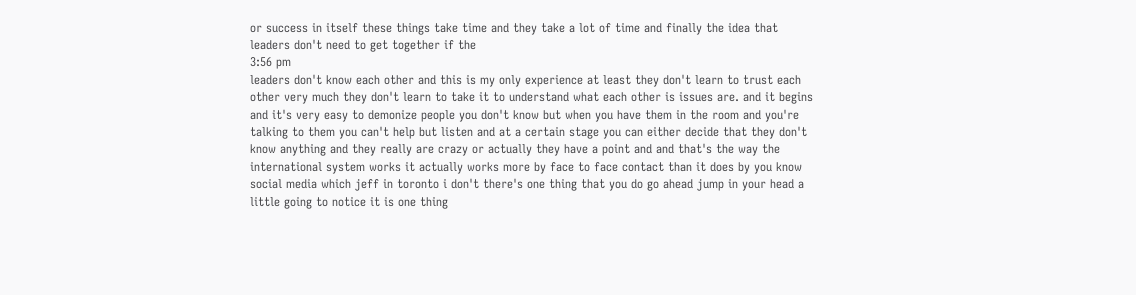or success in itself these things take time and they take a lot of time and finally the idea that leaders don't need to get together if the
3:56 pm
leaders don't know each other and this is my only experience at least they don't learn to trust each other very much they don't learn to take it to understand what each other is issues are. and it begins and it's very easy to demonize people you don't know but when you have them in the room and you're talking to them you can't help but listen and at a certain stage you can either decide that they don't know anything and they really are crazy or actually they have a point and and that's the way the international system works it actually works more by face to face contact than it does by you know social media which jeff in toronto i don't there's one thing that you do go ahead jump in your head a little going to notice it is one thing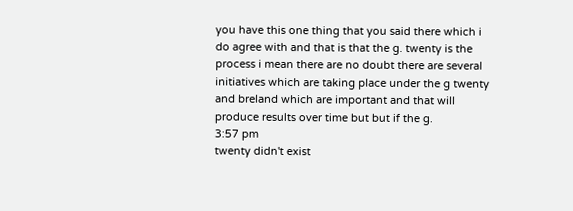you have this one thing that you said there which i do agree with and that is that the g. twenty is the process i mean there are no doubt there are several initiatives which are taking place under the g twenty and breland which are important and that will produce results over time but but if the g.
3:57 pm
twenty didn't exist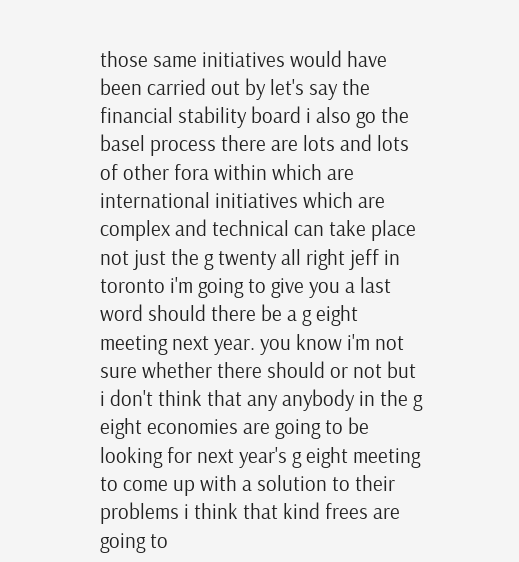those same initiatives would have been carried out by let's say the financial stability board i also go the basel process there are lots and lots of other fora within which are international initiatives which are complex and technical can take place not just the g twenty all right jeff in toronto i'm going to give you a last word should there be a g eight meeting next year. you know i'm not sure whether there should or not but i don't think that any anybody in the g eight economies are going to be looking for next year's g eight meeting to come up with a solution to their problems i think that kind frees are going to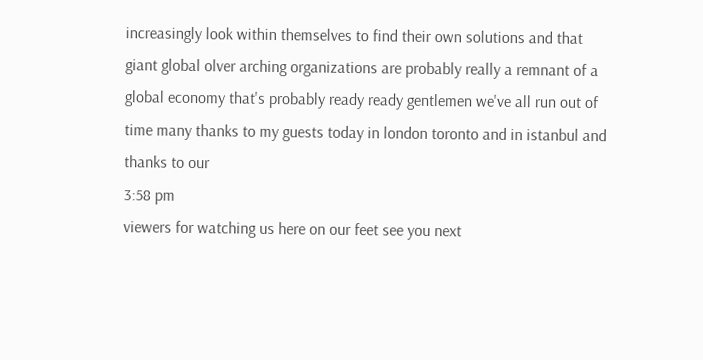increasingly look within themselves to find their own solutions and that giant global olver arching organizations are probably really a remnant of a global economy that's probably ready ready gentlemen we've all run out of time many thanks to my guests today in london toronto and in istanbul and thanks to our
3:58 pm
viewers for watching us here on our feet see you next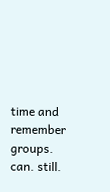time and remember groups. can. still.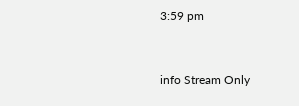3:59 pm


info Stream Only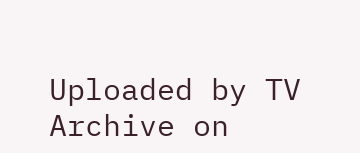Uploaded by TV Archive on